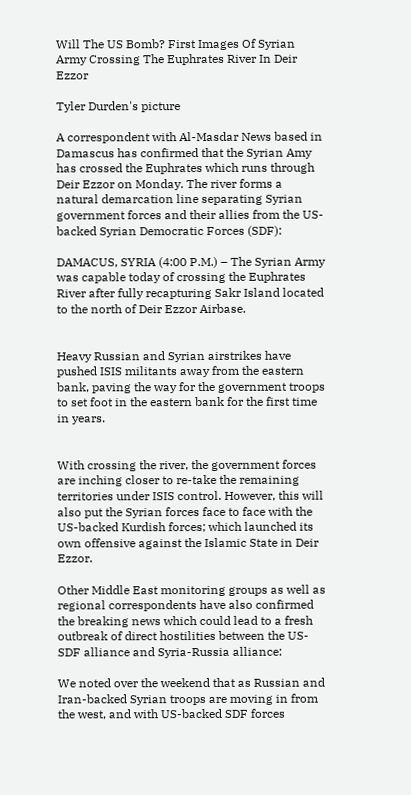Will The US Bomb? First Images Of Syrian Army Crossing The Euphrates River In Deir Ezzor

Tyler Durden's picture

A correspondent with Al-Masdar News based in Damascus has confirmed that the Syrian Amy has crossed the Euphrates which runs through Deir Ezzor on Monday. The river forms a natural demarcation line separating Syrian government forces and their allies from the US-backed Syrian Democratic Forces (SDF):

DAMACUS, SYRIA (4:00 P.M.) – The Syrian Army was capable today of crossing the Euphrates River after fully recapturing Sakr Island located to the north of Deir Ezzor Airbase.


Heavy Russian and Syrian airstrikes have pushed ISIS militants away from the eastern bank, paving the way for the government troops to set foot in the eastern bank for the first time in years.


With crossing the river, the government forces are inching closer to re-take the remaining territories under ISIS control. However, this will also put the Syrian forces face to face with the US-backed Kurdish forces; which launched its own offensive against the Islamic State in Deir Ezzor.

Other Middle East monitoring groups as well as regional correspondents have also confirmed the breaking news which could lead to a fresh outbreak of direct hostilities between the US-SDF alliance and Syria-Russia alliance:

We noted over the weekend that as Russian and Iran-backed Syrian troops are moving in from the west, and with US-backed SDF forces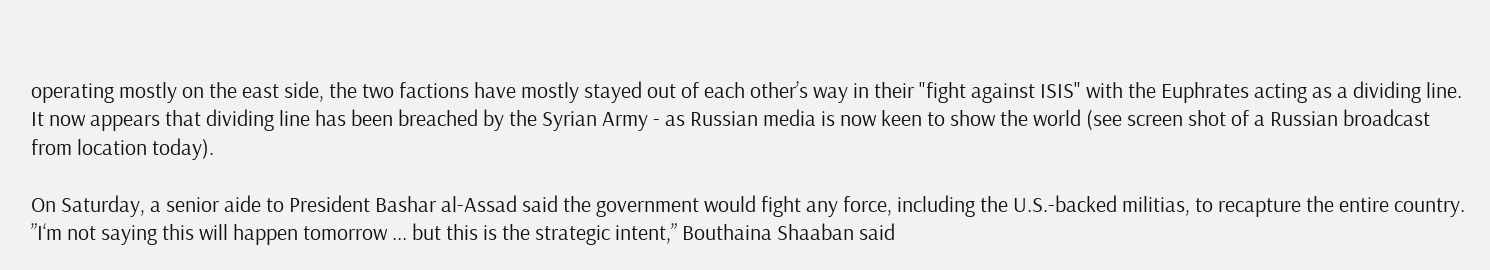operating mostly on the east side, the two factions have mostly stayed out of each other’s way in their "fight against ISIS" with the Euphrates acting as a dividing line. It now appears that dividing line has been breached by the Syrian Army - as Russian media is now keen to show the world (see screen shot of a Russian broadcast from location today).

On Saturday, a senior aide to President Bashar al-Assad said the government would fight any force, including the U.S.-backed militias, to recapture the entire country. ”I‘m not saying this will happen tomorrow ... but this is the strategic intent,” Bouthaina Shaaban said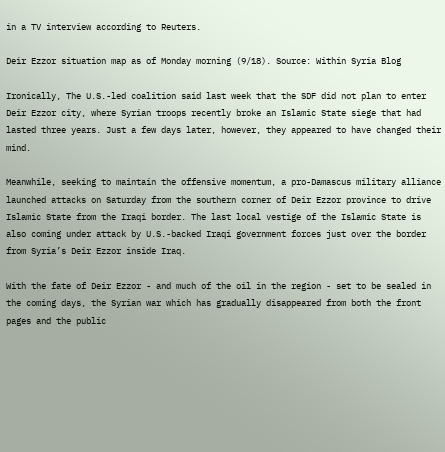in a TV interview according to Reuters.

Deir Ezzor situation map as of Monday morning (9/18). Source: Within Syria Blog

Ironically, The U.S.-led coalition said last week that the SDF did not plan to enter Deir Ezzor city, where Syrian troops recently broke an Islamic State siege that had lasted three years. Just a few days later, however, they appeared to have changed their mind.

Meanwhile, seeking to maintain the offensive momentum, a pro-Damascus military alliance launched attacks on Saturday from the southern corner of Deir Ezzor province to drive Islamic State from the Iraqi border. The last local vestige of the Islamic State is also coming under attack by U.S.-backed Iraqi government forces just over the border from Syria’s Deir Ezzor inside Iraq.

With the fate of Deir Ezzor - and much of the oil in the region - set to be sealed in the coming days, the Syrian war which has gradually disappeared from both the front pages and the public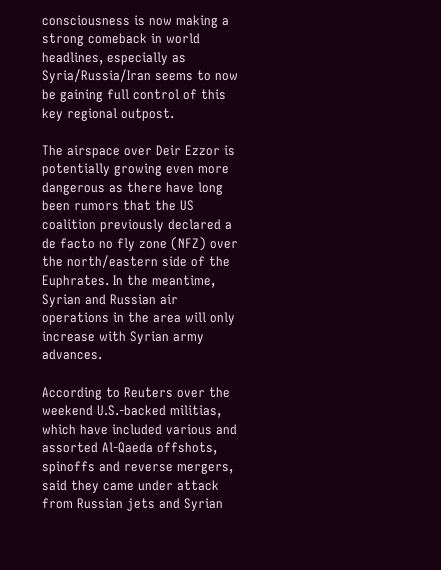consciousness is now making a strong comeback in world headlines, especially as Syria/Russia/Iran seems to now be gaining full control of this key regional outpost.

The airspace over Deir Ezzor is potentially growing even more dangerous as there have long been rumors that the US coalition previously declared a de facto no fly zone (NFZ) over the north/eastern side of the Euphrates. In the meantime, Syrian and Russian air operations in the area will only increase with Syrian army advances.

According to Reuters over the weekend U.S.-backed militias, which have included various and assorted Al-Qaeda offshots, spinoffs and reverse mergers, said they came under attack from Russian jets and Syrian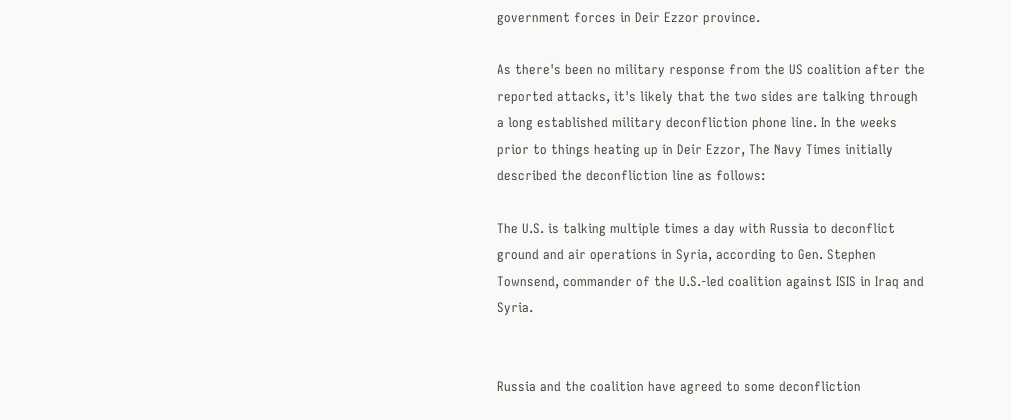government forces in Deir Ezzor province.

As there's been no military response from the US coalition after the reported attacks, it's likely that the two sides are talking through a long established military deconfliction phone line. In the weeks prior to things heating up in Deir Ezzor, The Navy Times initially described the deconfliction line as follows:

The U.S. is talking multiple times a day with Russia to deconflict ground and air operations in Syria, according to Gen. Stephen Townsend, commander of the U.S.-led coalition against ISIS in Iraq and Syria.


Russia and the coalition have agreed to some deconfliction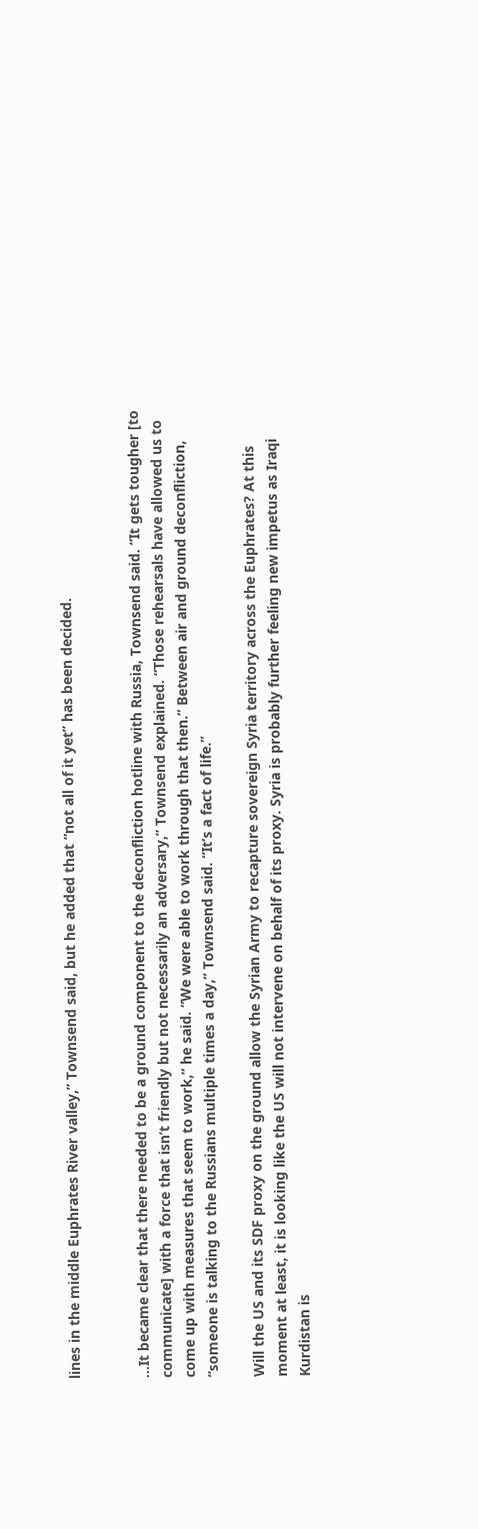lines in the middle Euphrates River valley,” Townsend said, but he added that “not all of it yet” has been decided.


...It became clear that there needed to be a ground component to the deconfliction hotline with Russia, Townsend said. “It gets tougher [to communicate] with a force that isn’t friendly but not necessarily an adversary,” Townsend explained. “Those rehearsals have allowed us to come up with measures that seem to work,” he said. “We were able to work through that then.” Between air and ground deconfliction, “someone is talking to the Russians multiple times a day,” Townsend said. “It’s a fact of life.”

Will the US and its SDF proxy on the ground allow the Syrian Army to recapture sovereign Syria territory across the Euphrates? At this moment at least, it is looking like the US will not intervene on behalf of its proxy. Syria is probably further feeling new impetus as Iraqi Kurdistan is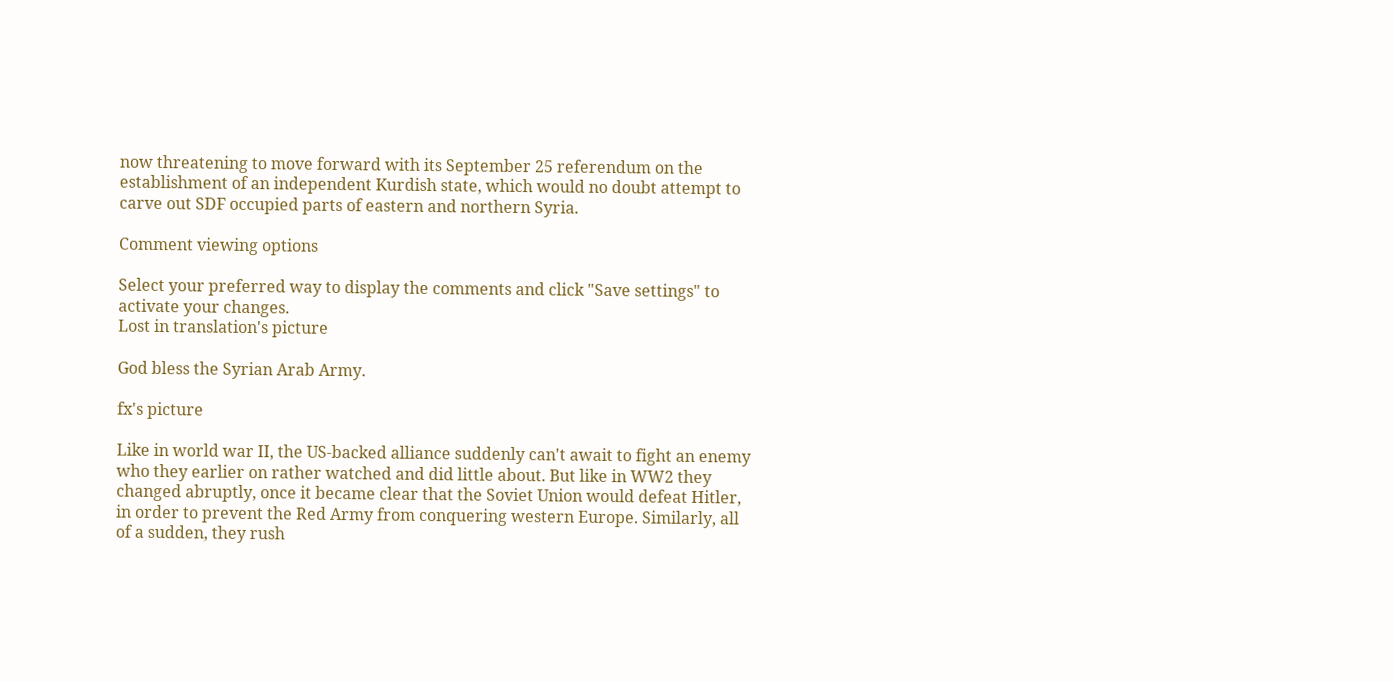now threatening to move forward with its September 25 referendum on the establishment of an independent Kurdish state, which would no doubt attempt to carve out SDF occupied parts of eastern and northern Syria.

Comment viewing options

Select your preferred way to display the comments and click "Save settings" to activate your changes.
Lost in translation's picture

God bless the Syrian Arab Army.

fx's picture

Like in world war II, the US-backed alliance suddenly can't await to fight an enemy who they earlier on rather watched and did little about. But like in WW2 they changed abruptly, once it became clear that the Soviet Union would defeat Hitler, in order to prevent the Red Army from conquering western Europe. Similarly, all  of a sudden, they rush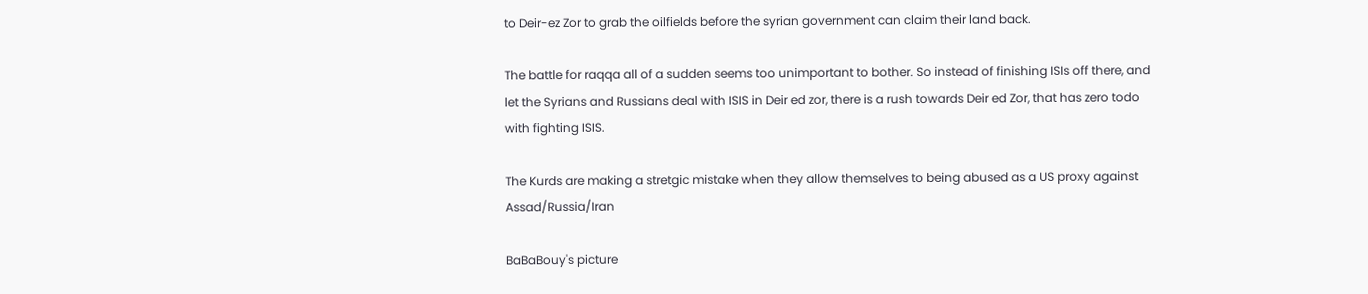to Deir-ez Zor to grab the oilfields before the syrian government can claim their land back.

The battle for raqqa all of a sudden seems too unimportant to bother. So instead of finishing ISIs off there, and let the Syrians and Russians deal with ISIS in Deir ed zor, there is a rush towards Deir ed Zor, that has zero todo with fighting ISIS.

The Kurds are making a stretgic mistake when they allow themselves to being abused as a US proxy against Assad/Russia/Iran

BaBaBouy's picture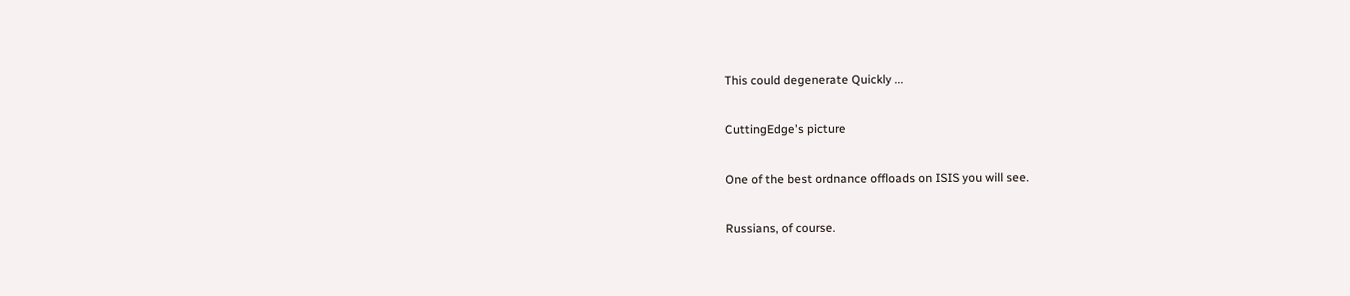This could degenerate Quickly ...

CuttingEdge's picture

One of the best ordnance offloads on ISIS you will see.

Russians, of course.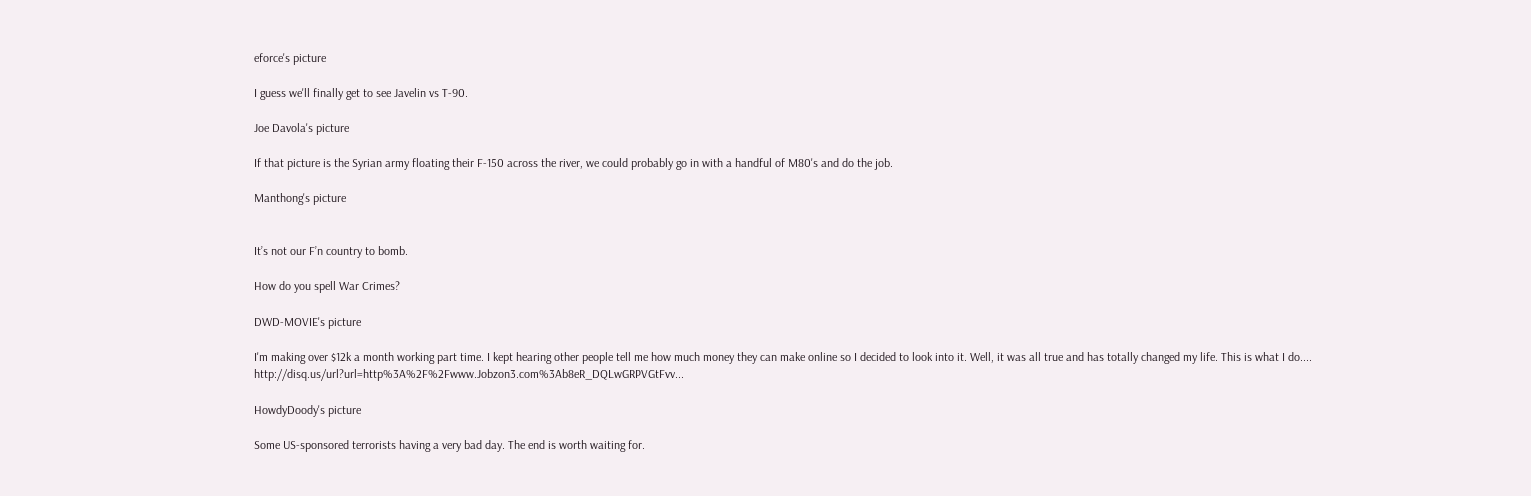eforce's picture

I guess we'll finally get to see Javelin vs T-90.

Joe Davola's picture

If that picture is the Syrian army floating their F-150 across the river, we could probably go in with a handful of M80's and do the job.

Manthong's picture


It’s not our F’n country to bomb.

How do you spell War Crimes?

DWD-MOVIE's picture

I'm making over $12k a month working part time. I kept hearing other people tell me how much money they can make online so I decided to look into it. Well, it was all true and has totally changed my life. This is what I do.... http://disq.us/url?url=http%3A%2F%2Fwww.Jobzon3.com%3Ab8eR_DQLwGRPVGtFvv...

HowdyDoody's picture

Some US-sponsored terrorists having a very bad day. The end is worth waiting for.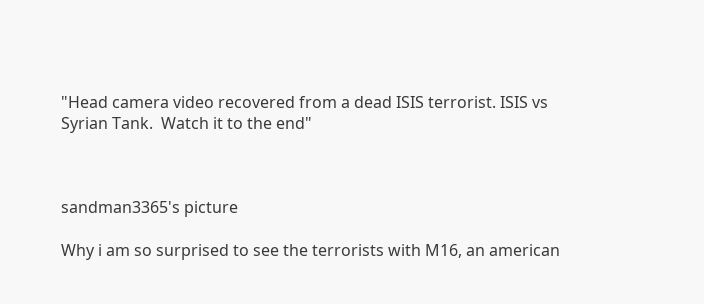"Head camera video recovered from a dead ISIS terrorist. ISIS vs Syrian Tank.  Watch it to the end"



sandman3365's picture

Why i am so surprised to see the terrorists with M16, an american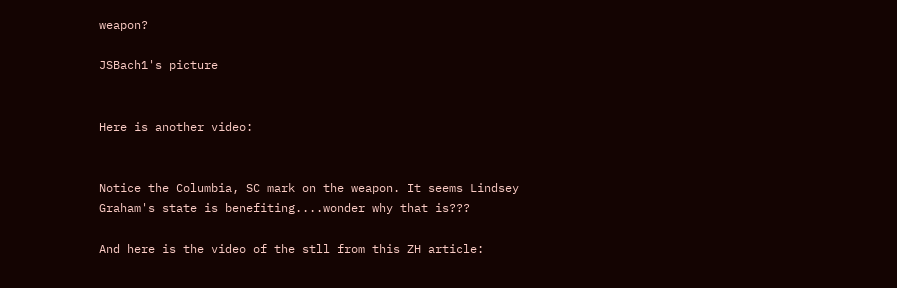weapon?

JSBach1's picture


Here is another video:


Notice the Columbia, SC mark on the weapon. It seems Lindsey Graham's state is benefiting....wonder why that is???

And here is the video of the stll from this ZH article: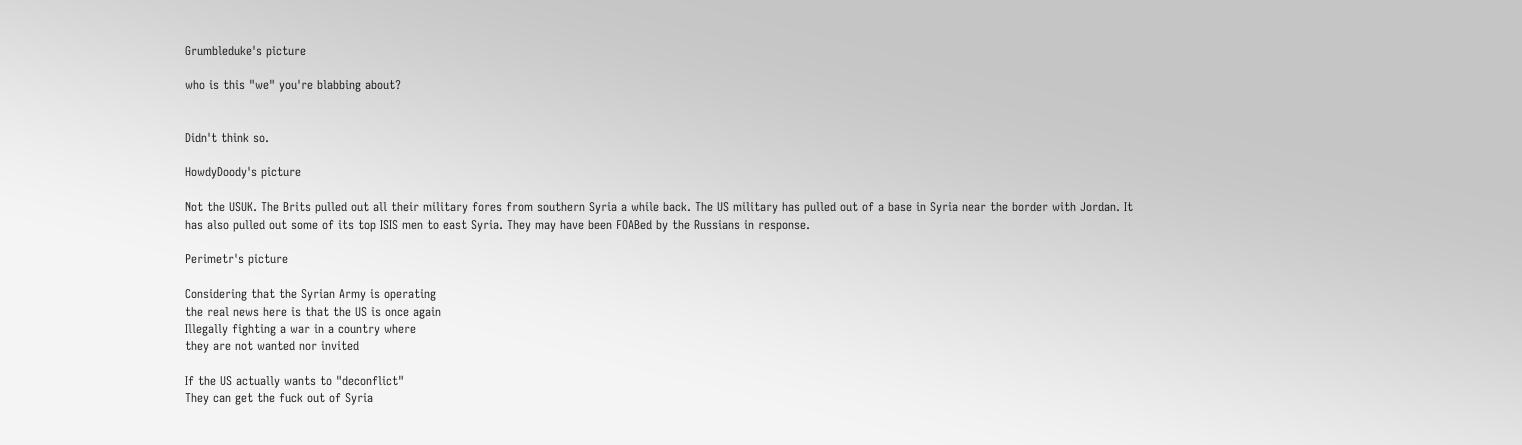Grumbleduke's picture

who is this "we" you're blabbing about?


Didn't think so.

HowdyDoody's picture

Not the USUK. The Brits pulled out all their military fores from southern Syria a while back. The US military has pulled out of a base in Syria near the border with Jordan. It has also pulled out some of its top ISIS men to east Syria. They may have been FOABed by the Russians in response.

Perimetr's picture

Considering that the Syrian Army is operating
the real news here is that the US is once again
Illegally fighting a war in a country where
they are not wanted nor invited

If the US actually wants to "deconflict"
They can get the fuck out of Syria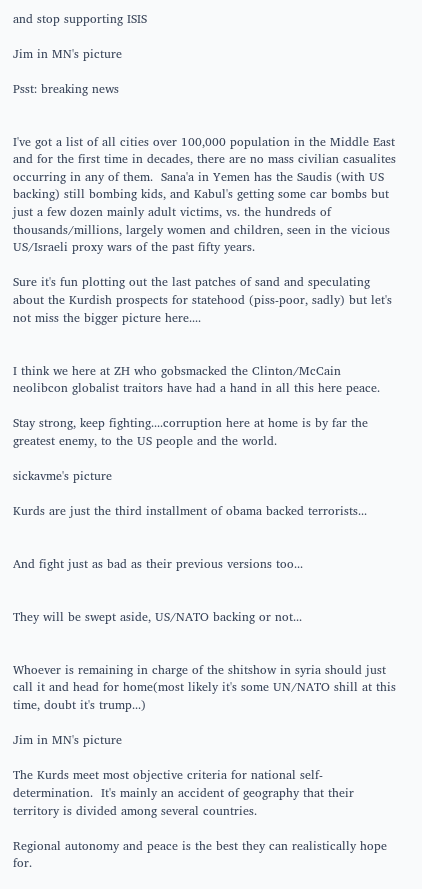and stop supporting ISIS

Jim in MN's picture

Psst: breaking news


I've got a list of all cities over 100,000 population in the Middle East and for the first time in decades, there are no mass civilian casualites occurring in any of them.  Sana'a in Yemen has the Saudis (with US backing) still bombing kids, and Kabul's getting some car bombs but just a few dozen mainly adult victims, vs. the hundreds of thousands/millions, largely women and children, seen in the vicious US/Israeli proxy wars of the past fifty years.

Sure it's fun plotting out the last patches of sand and speculating about the Kurdish prospects for statehood (piss-poor, sadly) but let's not miss the bigger picture here....


I think we here at ZH who gobsmacked the Clinton/McCain neolibcon globalist traitors have had a hand in all this here peace.

Stay strong, keep fighting....corruption here at home is by far the greatest enemy, to the US people and the world.

sickavme's picture

Kurds are just the third installment of obama backed terrorists...


And fight just as bad as their previous versions too...


They will be swept aside, US/NATO backing or not...


Whoever is remaining in charge of the shitshow in syria should just call it and head for home(most likely it's some UN/NATO shill at this time, doubt it's trump...)

Jim in MN's picture

The Kurds meet most objective criteria for national self-determination.  It's mainly an accident of geography that their territory is divided among several countries.

Regional autonomy and peace is the best they can realistically hope for.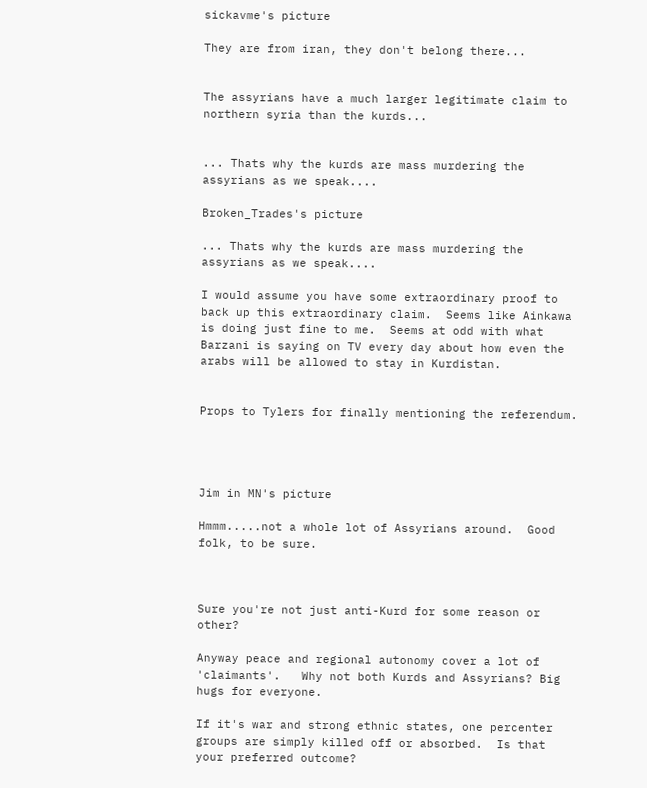sickavme's picture

They are from iran, they don't belong there...


The assyrians have a much larger legitimate claim to northern syria than the kurds...


... Thats why the kurds are mass murdering the assyrians as we speak....

Broken_Trades's picture

... Thats why the kurds are mass murdering the assyrians as we speak....

I would assume you have some extraordinary proof to back up this extraordinary claim.  Seems like Ainkawa is doing just fine to me.  Seems at odd with what Barzani is saying on TV every day about how even the arabs will be allowed to stay in Kurdistan.


Props to Tylers for finally mentioning the referendum.




Jim in MN's picture

Hmmm.....not a whole lot of Assyrians around.  Good folk, to be sure.



Sure you're not just anti-Kurd for some reason or other?

Anyway peace and regional autonomy cover a lot of 'claimants'.   Why not both Kurds and Assyrians? Big hugs for everyone.

If it's war and strong ethnic states, one percenter groups are simply killed off or absorbed.  Is that your preferred outcome?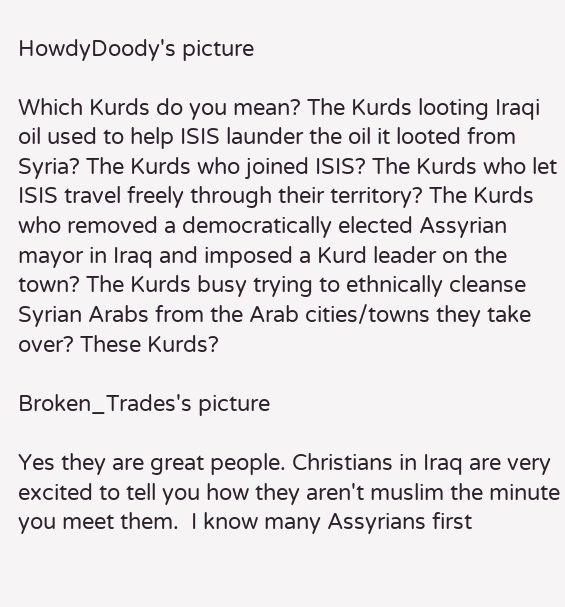HowdyDoody's picture

Which Kurds do you mean? The Kurds looting Iraqi oil used to help ISIS launder the oil it looted from Syria? The Kurds who joined ISIS? The Kurds who let ISIS travel freely through their territory? The Kurds who removed a democratically elected Assyrian mayor in Iraq and imposed a Kurd leader on the town? The Kurds busy trying to ethnically cleanse Syrian Arabs from the Arab cities/towns they take over? These Kurds?

Broken_Trades's picture

Yes they are great people. Christians in Iraq are very excited to tell you how they aren't muslim the minute you meet them.  I know many Assyrians first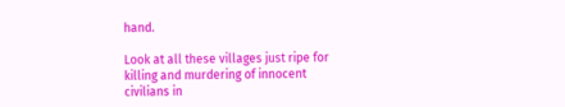hand.

Look at all these villages just ripe for killing and murdering of innocent civilians in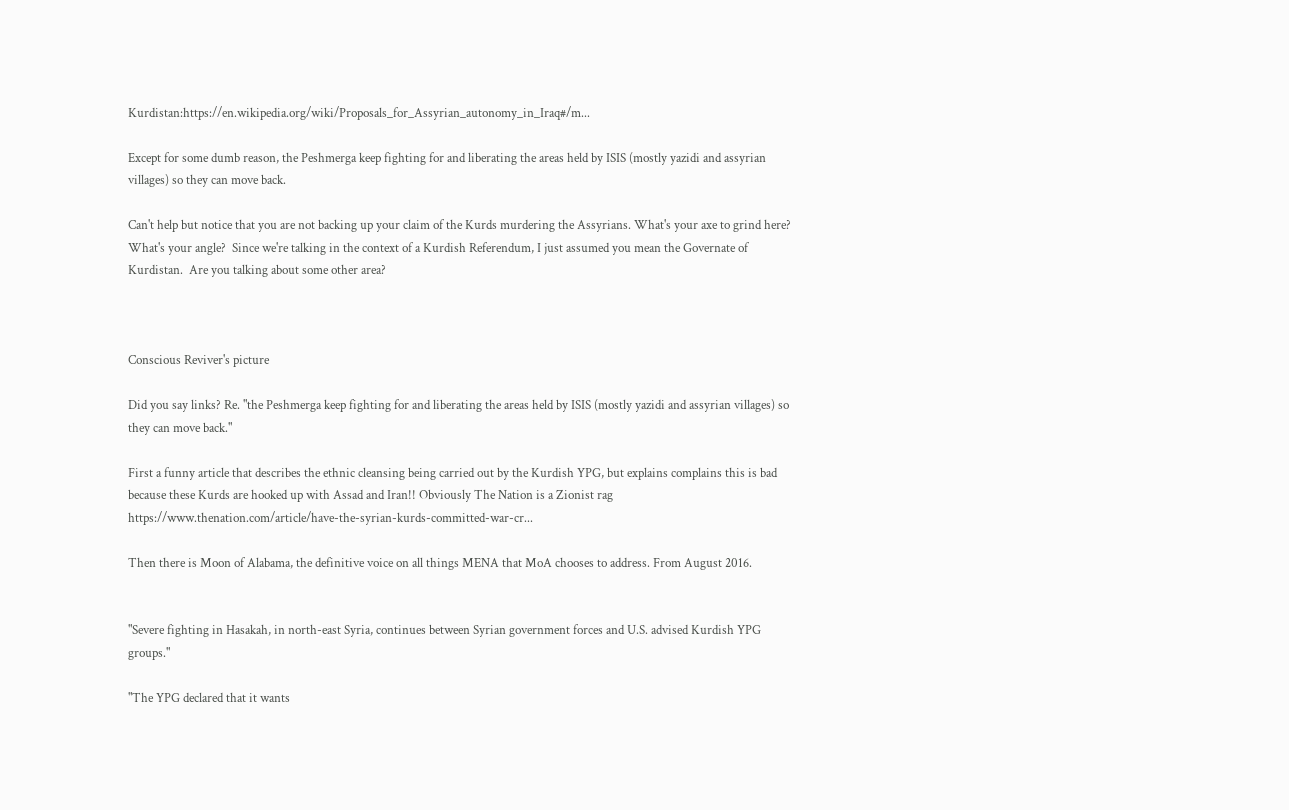Kurdistan:https://en.wikipedia.org/wiki/Proposals_for_Assyrian_autonomy_in_Iraq#/m...

Except for some dumb reason, the Peshmerga keep fighting for and liberating the areas held by ISIS (mostly yazidi and assyrian villages) so they can move back.

Can't help but notice that you are not backing up your claim of the Kurds murdering the Assyrians. What's your axe to grind here?  What's your angle?  Since we're talking in the context of a Kurdish Referendum, I just assumed you mean the Governate of Kurdistan.  Are you talking about some other area?



Conscious Reviver's picture

Did you say links? Re. "the Peshmerga keep fighting for and liberating the areas held by ISIS (mostly yazidi and assyrian villages) so they can move back."

First a funny article that describes the ethnic cleansing being carried out by the Kurdish YPG, but explains complains this is bad because these Kurds are hooked up with Assad and Iran!! Obviously The Nation is a Zionist rag https://www.thenation.com/article/have-the-syrian-kurds-committed-war-cr...

Then there is Moon of Alabama, the definitive voice on all things MENA that MoA chooses to address. From August 2016.


"Severe fighting in Hasakah, in north-east Syria, continues between Syrian government forces and U.S. advised Kurdish YPG groups."

"The YPG declared that it wants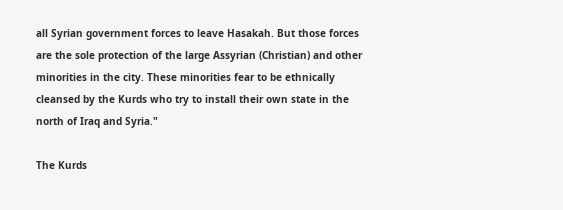all Syrian government forces to leave Hasakah. But those forces are the sole protection of the large Assyrian (Christian) and other minorities in the city. These minorities fear to be ethnically cleansed by the Kurds who try to install their own state in the north of Iraq and Syria."

The Kurds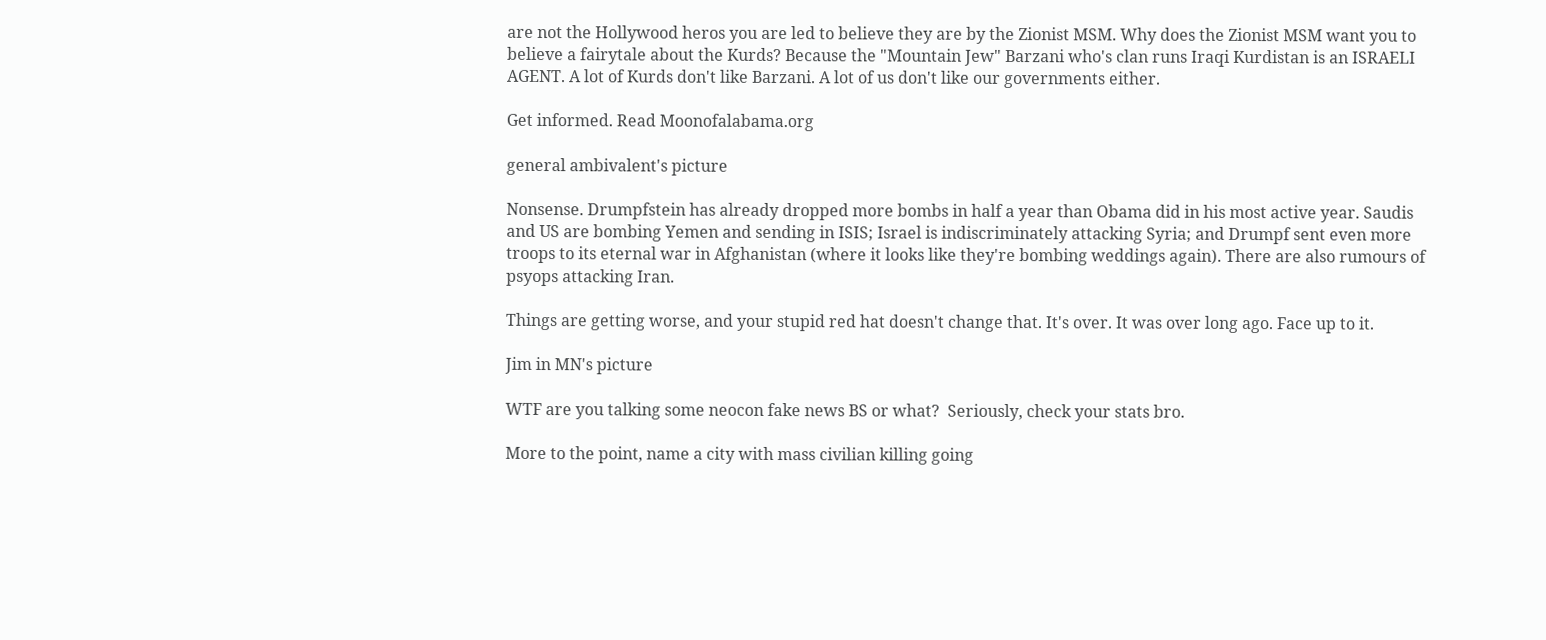are not the Hollywood heros you are led to believe they are by the Zionist MSM. Why does the Zionist MSM want you to believe a fairytale about the Kurds? Because the "Mountain Jew" Barzani who's clan runs Iraqi Kurdistan is an ISRAELI AGENT. A lot of Kurds don't like Barzani. A lot of us don't like our governments either.

Get informed. Read Moonofalabama.org

general ambivalent's picture

Nonsense. Drumpfstein has already dropped more bombs in half a year than Obama did in his most active year. Saudis and US are bombing Yemen and sending in ISIS; Israel is indiscriminately attacking Syria; and Drumpf sent even more troops to its eternal war in Afghanistan (where it looks like they're bombing weddings again). There are also rumours of psyops attacking Iran.

Things are getting worse, and your stupid red hat doesn't change that. It's over. It was over long ago. Face up to it.

Jim in MN's picture

WTF are you talking some neocon fake news BS or what?  Seriously, check your stats bro.

More to the point, name a city with mass civilian killing going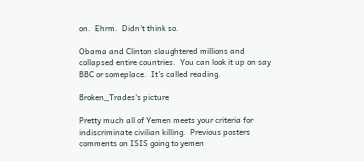on.  Ehrm.  Didn't think so.

Obama and Clinton slaughtered millions and collapsed entire countries.  You can look it up on say BBC or someplace.  It's called reading.

Broken_Trades's picture

Pretty much all of Yemen meets your criteria for indiscriminate civilian killing.  Previous posters comments on ISIS going to yemen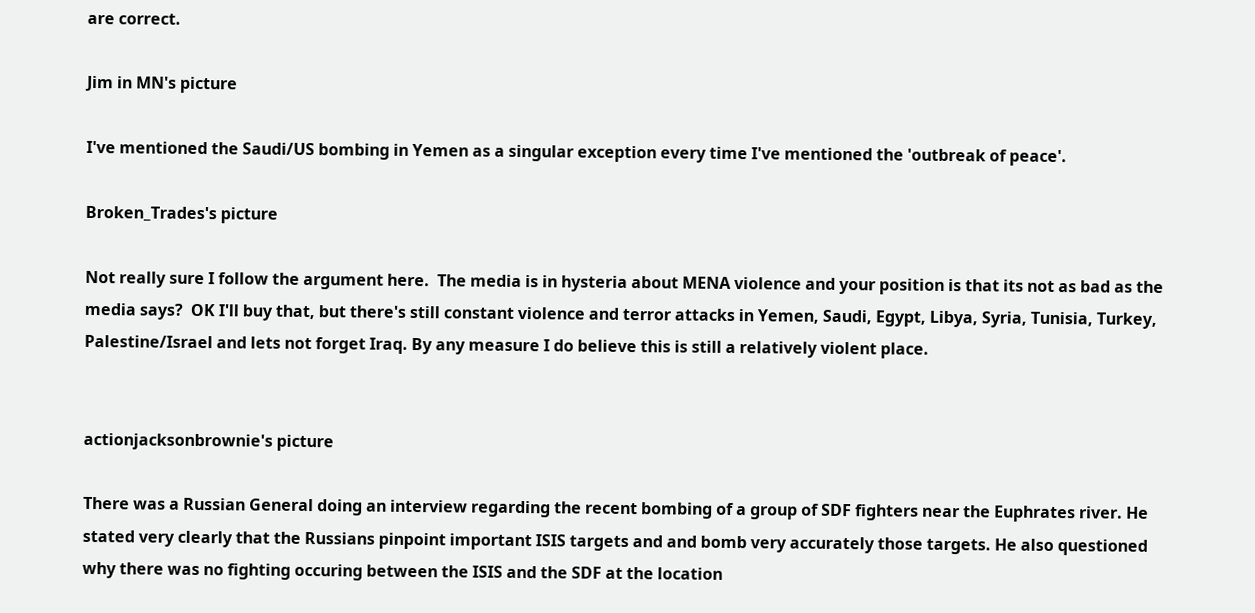are correct.

Jim in MN's picture

I've mentioned the Saudi/US bombing in Yemen as a singular exception every time I've mentioned the 'outbreak of peace'.

Broken_Trades's picture

Not really sure I follow the argument here.  The media is in hysteria about MENA violence and your position is that its not as bad as the media says?  OK I'll buy that, but there's still constant violence and terror attacks in Yemen, Saudi, Egypt, Libya, Syria, Tunisia, Turkey, Palestine/Israel and lets not forget Iraq. By any measure I do believe this is still a relatively violent place.


actionjacksonbrownie's picture

There was a Russian General doing an interview regarding the recent bombing of a group of SDF fighters near the Euphrates river. He stated very clearly that the Russians pinpoint important ISIS targets and and bomb very accurately those targets. He also questioned why there was no fighting occuring between the ISIS and the SDF at the location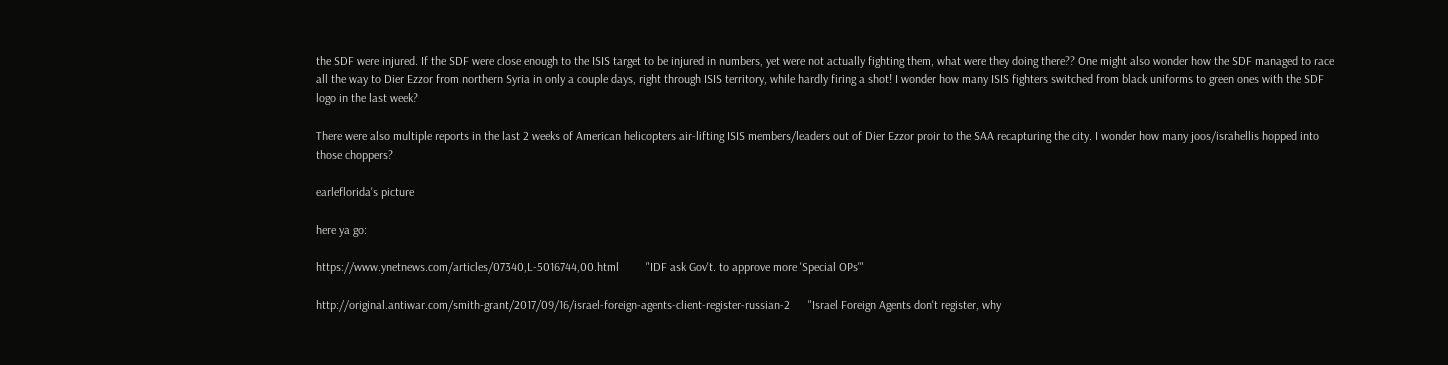the SDF were injured. If the SDF were close enough to the ISIS target to be injured in numbers, yet were not actually fighting them, what were they doing there?? One might also wonder how the SDF managed to race all the way to Dier Ezzor from northern Syria in only a couple days, right through ISIS territory, while hardly firing a shot! I wonder how many ISIS fighters switched from black uniforms to green ones with the SDF logo in the last week?

There were also multiple reports in the last 2 weeks of American helicopters air-lifting ISIS members/leaders out of Dier Ezzor proir to the SAA recapturing the city. I wonder how many joos/israhellis hopped into those choppers?

earleflorida's picture

here ya go:

https://www.ynetnews.com/articles/07340,L-5016744,00.html         "IDF ask Gov't. to approve more 'Special OPs'"

http://original.antiwar.com/smith-grant/2017/09/16/israel-foreign-agents-client-register-russian-2      "Israel Foreign Agents don't register, why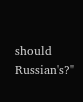should Russian's?"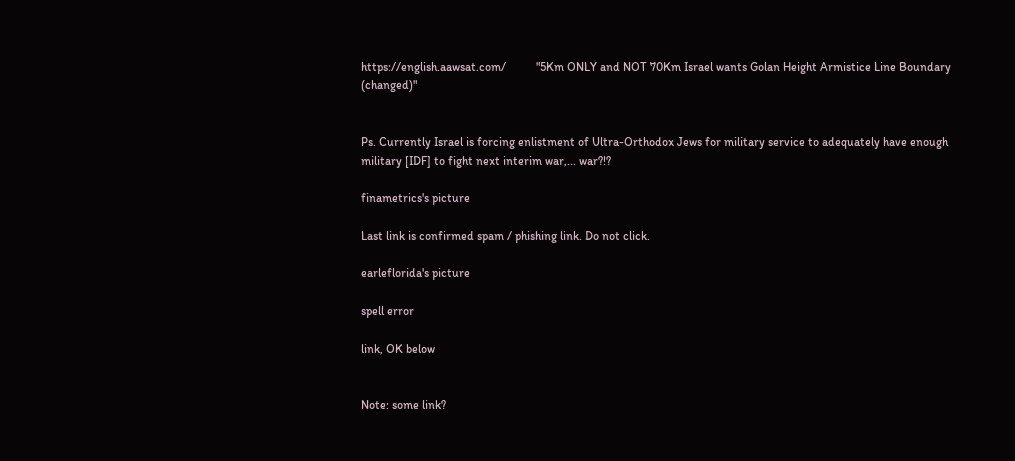https://english.aawsat.com/          "5Km ONLY and NOT 70Km Israel wants Golan Height Armistice Line Boundary (changed)"


Ps. Currently Israel is forcing enlistment of Ultra-Orthodox Jews for military service to adequately have enough military [IDF] to fight next interim war,... war?!?

finametrics's picture

Last link is confirmed spam / phishing link. Do not click.

earleflorida's picture

spell error

link, OK below


Note: some link?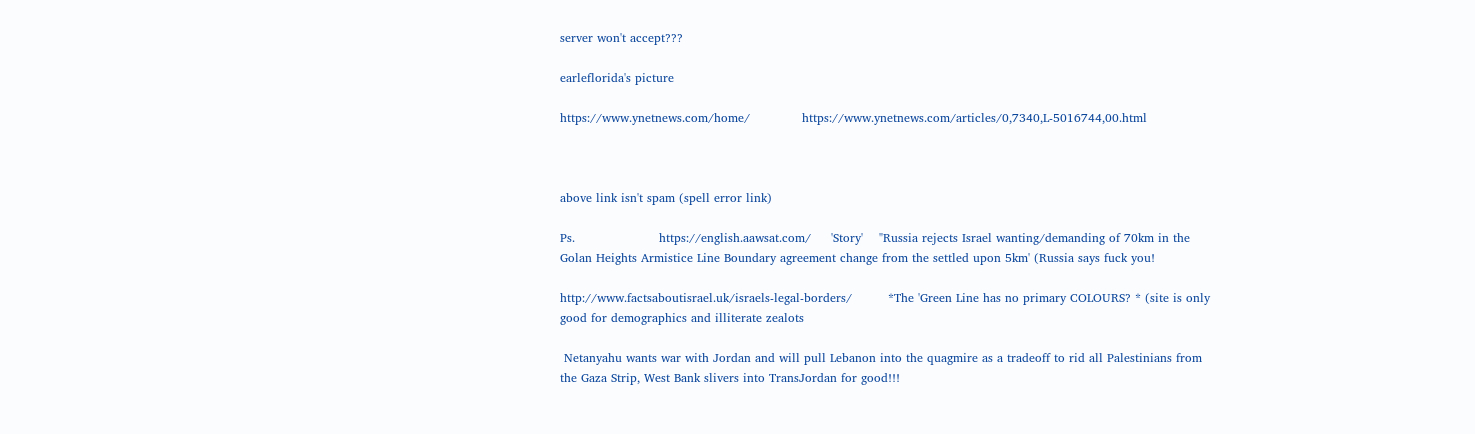server won't accept???

earleflorida's picture

https://www.ynetnews.com/home/             https://www.ynetnews.com/articles/0,7340,L-5016744,00.html



above link isn't spam (spell error link)

Ps.                     https://english.aawsat.com/     'Story'    "Russia rejects Israel wanting/demanding of 70km in the  Golan Heights Armistice Line Boundary agreement change from the settled upon 5km' (Russia says fuck you!

http://www.factsaboutisrael.uk/israels-legal-borders/         *The 'Green Line has no primary COLOURS? * (site is only good for demographics and illiterate zealots

 Netanyahu wants war with Jordan and will pull Lebanon into the quagmire as a tradeoff to rid all Palestinians from the Gaza Strip, West Bank slivers into TransJordan for good!!!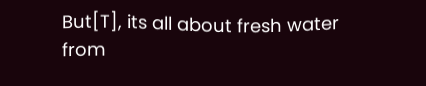But[T], its all about fresh water from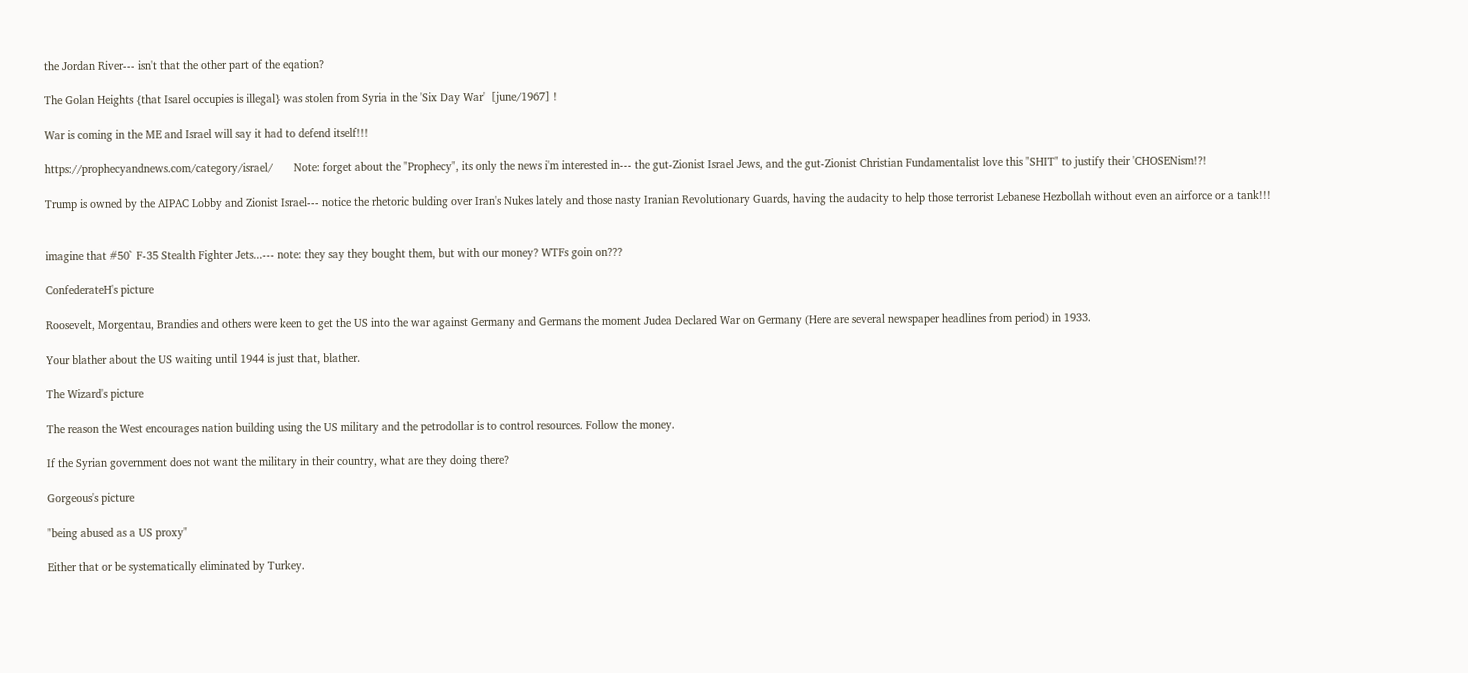the Jordan River--- isn't that the other part of the eqation?

The Golan Heights {that Isarel occupies is illegal} was stolen from Syria in the 'Six Day War'  [june/1967] !

War is coming in the ME and Israel will say it had to defend itself!!!

https://prophecyandnews.com/category/israel/       Note: forget about the "Prophecy", its only the news i'm interested in--- the gut-Zionist Israel Jews, and the gut-Zionist Christian Fundamentalist love this "SHIT" to justify their 'CHOSENism!?!

Trump is owned by the AIPAC Lobby and Zionist Israel--- notice the rhetoric bulding over Iran's Nukes lately and those nasty Iranian Revolutionary Guards, having the audacity to help those terrorist Lebanese Hezbollah without even an airforce or a tank!!!


imagine that #50` F-35 Stealth Fighter Jets...--- note: they say they bought them, but with our money? WTFs goin on???

ConfederateH's picture

Roosevelt, Morgentau, Brandies and others were keen to get the US into the war against Germany and Germans the moment Judea Declared War on Germany (Here are several newspaper headlines from period) in 1933.

Your blather about the US waiting until 1944 is just that, blather.

The Wizard's picture

The reason the West encourages nation building using the US military and the petrodollar is to control resources. Follow the money.

If the Syrian government does not want the military in their country, what are they doing there?

Gorgeous's picture

"being abused as a US proxy"

Either that or be systematically eliminated by Turkey.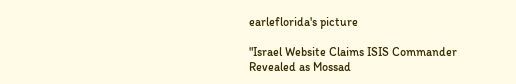earleflorida's picture

"Israel Website Claims ISIS Commander Revealed as Mossad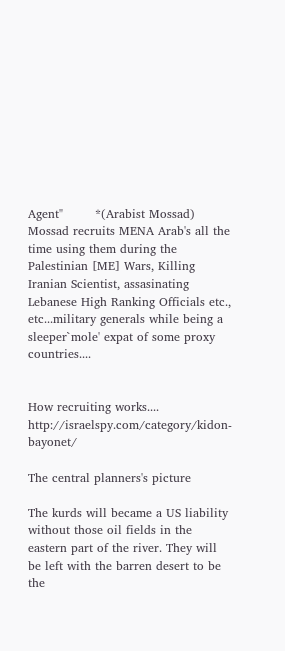Agent"        *(Arabist Mossad) Mossad recruits MENA Arab's all the time using them during the Palestinian [ME] Wars, Killing Iranian Scientist, assasinating Lebanese High Ranking Officials etc., etc...military generals while being a sleeper`mole' expat of some proxy countries....


How recruiting works....                     http://israelspy.com/category/kidon-bayonet/

The central planners's picture

The kurds will became a US liability without those oil fields in the eastern part of the river. They will be left with the barren desert to be the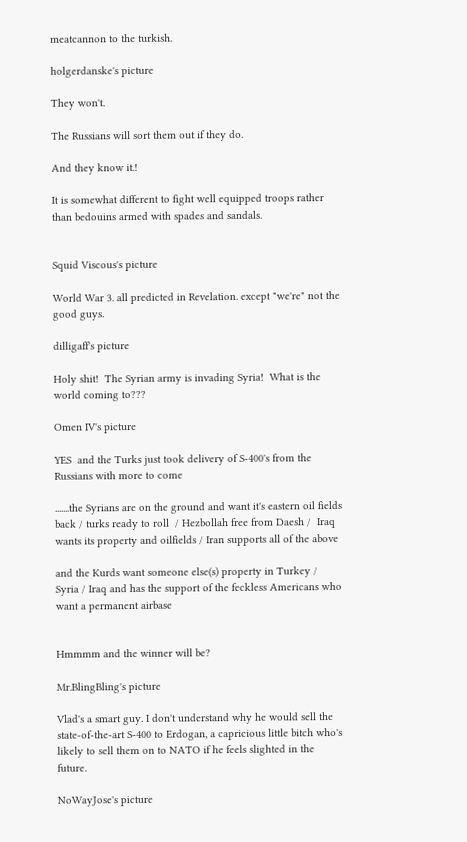meatcannon to the turkish.

holgerdanske's picture

They won't.

The Russians will sort them out if they do.

And they know it.!

It is somewhat different to fight well equipped troops rather than bedouins armed with spades and sandals.


Squid Viscous's picture

World War 3. all predicted in Revelation. except "we're" not the good guys.

dilligaff's picture

Holy shit!  The Syrian army is invading Syria!  What is the world coming to???

Omen IV's picture

YES  and the Turks just took delivery of S-400's from the Russians with more to come

.......the Syrians are on the ground and want it's eastern oil fields back / turks ready to roll  / Hezbollah free from Daesh /  Iraq wants its property and oilfields / Iran supports all of the above

and the Kurds want someone else(s) property in Turkey / Syria / Iraq and has the support of the feckless Americans who want a permanent airbase


Hmmmm and the winner will be?

Mr.BlingBling's picture

Vlad's a smart guy. I don't understand why he would sell the state-of-the-art S-400 to Erdogan, a capricious little bitch who's likely to sell them on to NATO if he feels slighted in the future.

NoWayJose's picture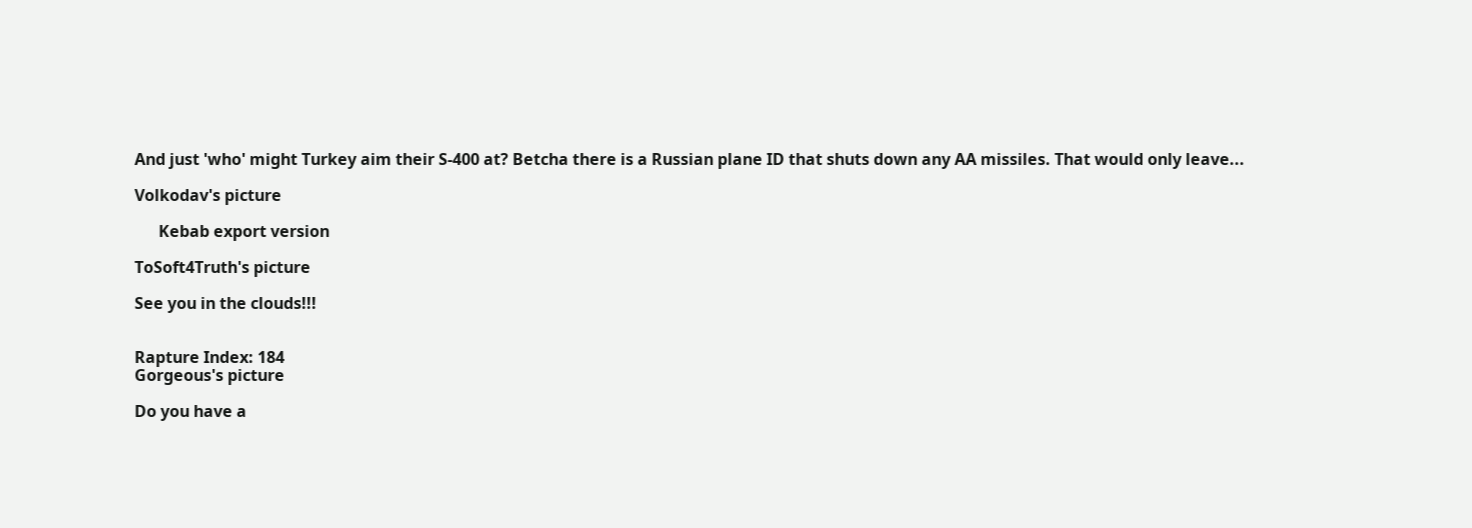And just 'who' might Turkey aim their S-400 at? Betcha there is a Russian plane ID that shuts down any AA missiles. That would only leave...

Volkodav's picture

      Kebab export version

ToSoft4Truth's picture

See you in the clouds!!!


Rapture Index: 184
Gorgeous's picture

Do you have a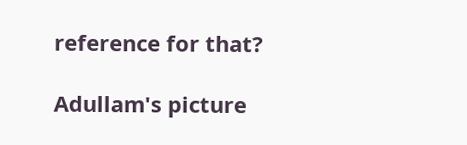reference for that?

Adullam's picture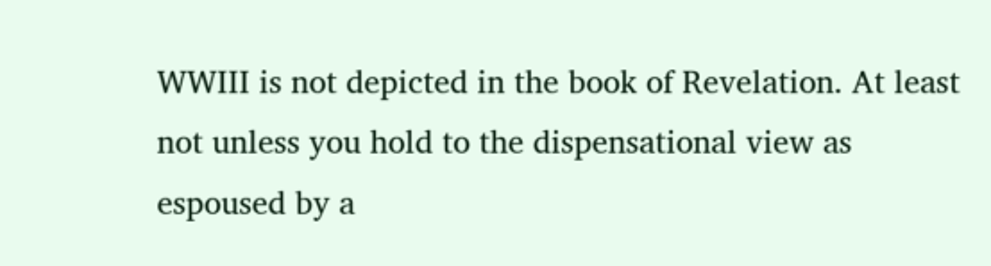WWIII is not depicted in the book of Revelation. At least not unless you hold to the dispensational view as espoused by a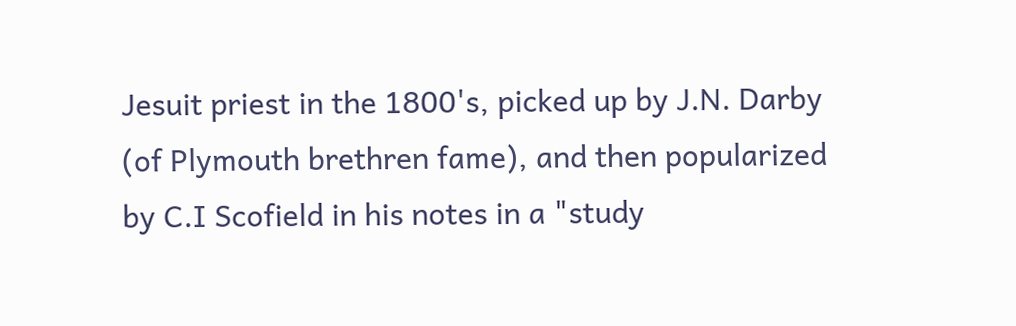Jesuit priest in the 1800's, picked up by J.N. Darby (of Plymouth brethren fame), and then popularized by C.I Scofield in his notes in a "study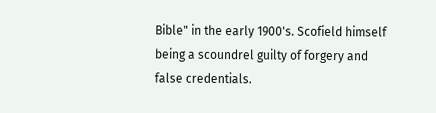Bible" in the early 1900's. Scofield himself being a scoundrel guilty of forgery and false credentials.